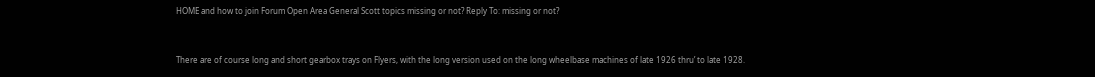HOME and how to join Forum Open Area General Scott topics missing or not? Reply To: missing or not?


There are of course long and short gearbox trays on Flyers, with the long version used on the long wheelbase machines of late 1926 thru’ to late 1928.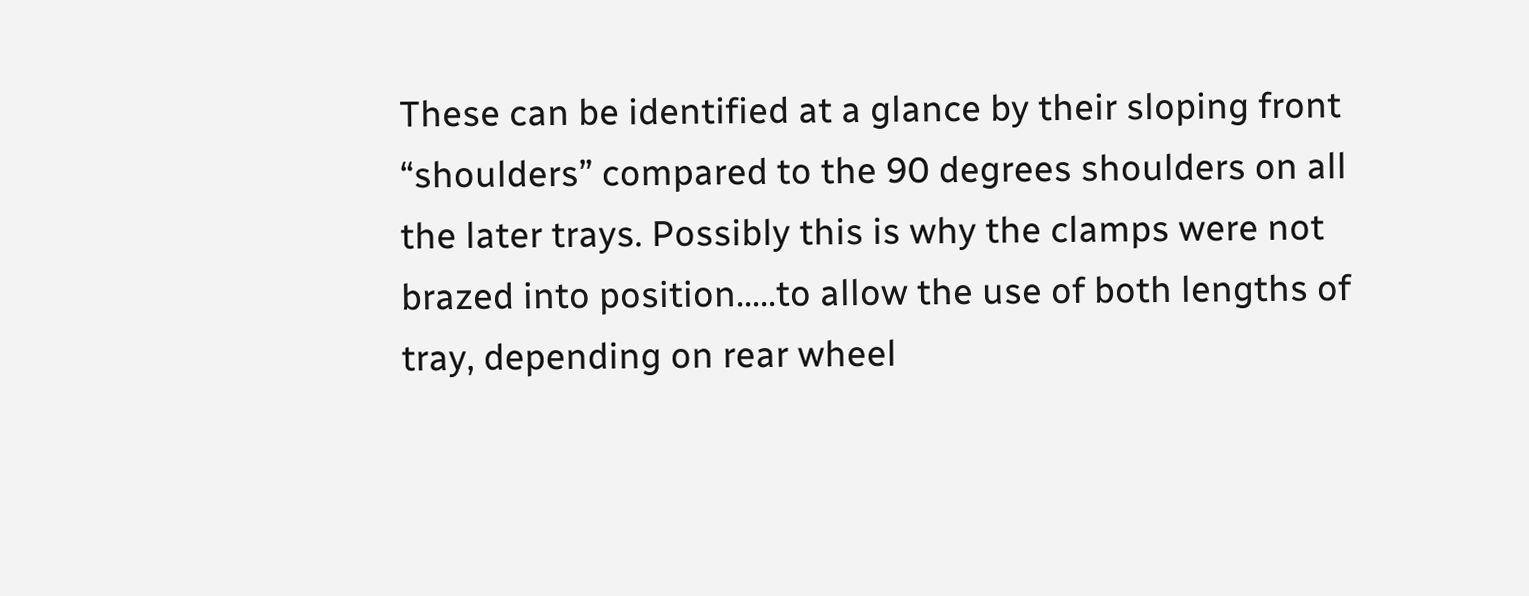These can be identified at a glance by their sloping front “shoulders” compared to the 90 degrees shoulders on all the later trays. Possibly this is why the clamps were not brazed into position…..to allow the use of both lengths of tray, depending on rear wheel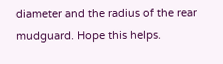diameter and the radius of the rear mudguard. Hope this helps.